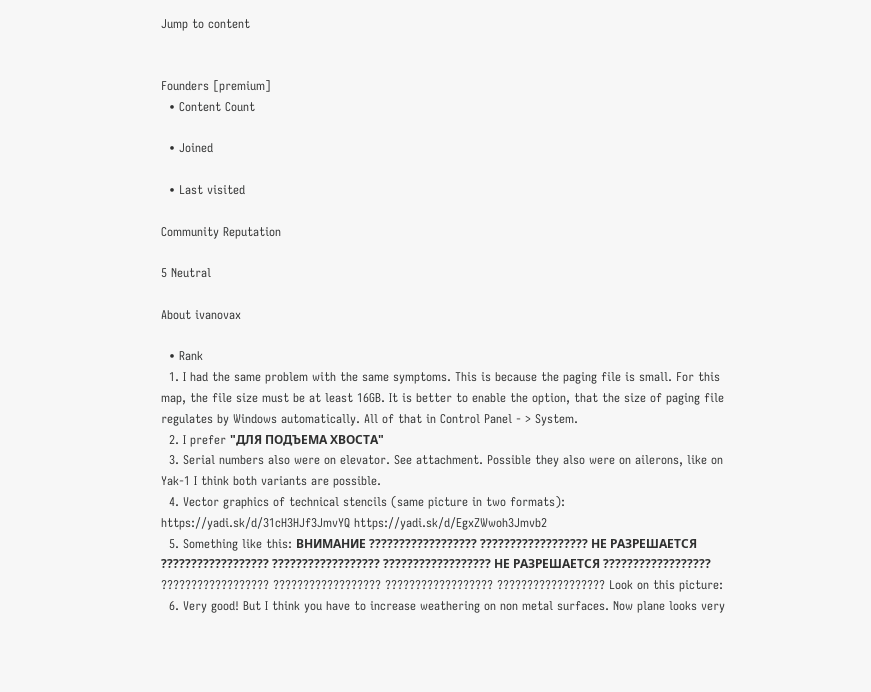Jump to content


Founders [premium]
  • Content Count

  • Joined

  • Last visited

Community Reputation

5 Neutral

About ivanovax

  • Rank
  1. I had the same problem with the same symptoms. This is because the paging file is small. For this map, the file size must be at least 16GB. It is better to enable the option, that the size of paging file regulates by Windows automatically. All of that in Control Panel - > System.
  2. I prefer "ДЛЯ ПОДЪЕМА ХВОСТА"
  3. Serial numbers also were on elevator. See attachment. Possible they also were on ailerons, like on Yak-1 I think both variants are possible.
  4. Vector graphics of technical stencils (same picture in two formats): https://yadi.sk/d/31cH3HJf3JmvYQ https://yadi.sk/d/EgxZWwoh3Jmvb2
  5. Something like this: ВНИМАНИЕ ?????????????????? ?????????????????? НЕ РАЗРЕШАЕТСЯ ?????????????????? ?????????????????? ?????????????????? НЕ РАЗРЕШАЕТСЯ ?????????????????? ?????????????????? ?????????????????? ?????????????????? ?????????????????? Look on this picture:
  6. Very good! But I think you have to increase weathering on non metal surfaces. Now plane looks very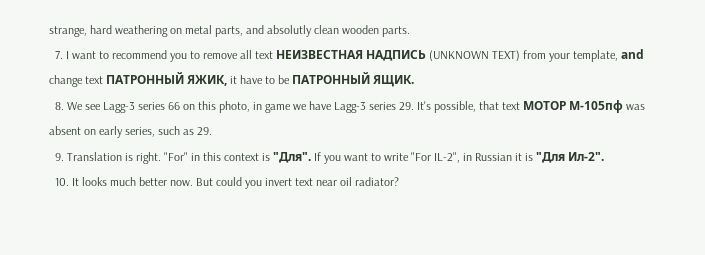strange, hard weathering on metal parts, and absolutly clean wooden parts.
  7. I want to recommend you to remove all text НЕИЗВЕСТНАЯ НАДПИСЬ (UNKNOWN TEXT) from your template, аnd change text ПАТРОННЫЙ ЯЖИК, it have to be ПАТРОННЫЙ ЯЩИК.
  8. We see Lagg-3 series 66 on this photo, in game we have Lagg-3 series 29. It's possible, that text МОТОР М-105пф was absent on early series, such as 29.
  9. Translation is right. "For" in this context is "Для". If you want to write "For IL-2", in Russian it is "Для Ил-2".
  10. It looks much better now. But could you invert text near oil radiator?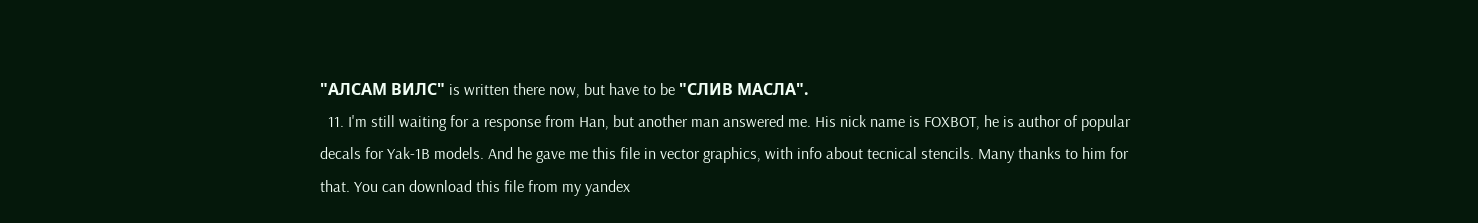"АЛСАМ ВИЛС" is written there now, but have to be "СЛИВ МАСЛА".
  11. I'm still waiting for a response from Han, but another man answered me. His nick name is FOXBOT, he is author of popular decals for Yak-1B models. And he gave me this file in vector graphics, with info about tecnical stencils. Many thanks to him for that. You can download this file from my yandex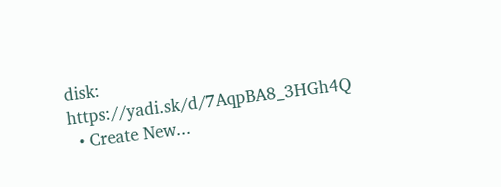disk: https://yadi.sk/d/7AqpBA8_3HGh4Q
  • Create New...